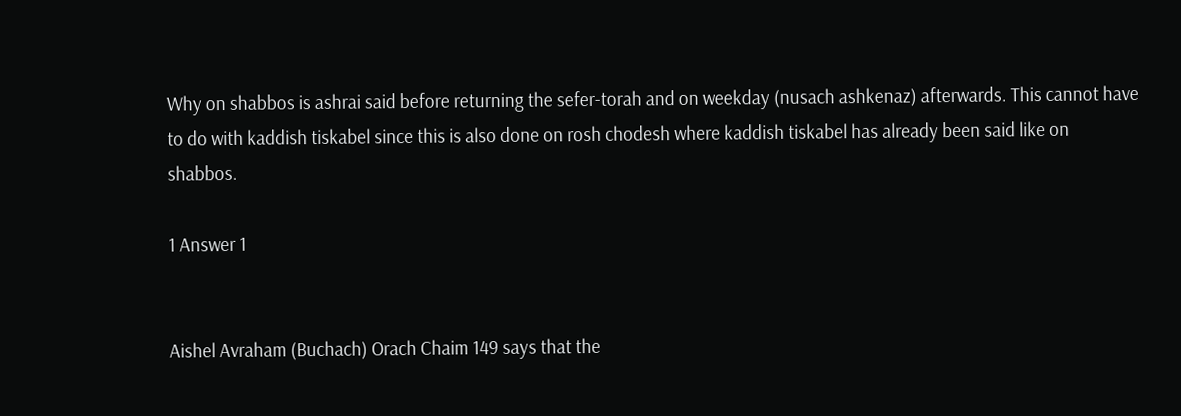Why on shabbos is ashrai said before returning the sefer-torah and on weekday (nusach ashkenaz) afterwards. This cannot have to do with kaddish tiskabel since this is also done on rosh chodesh where kaddish tiskabel has already been said like on shabbos.

1 Answer 1


Aishel Avraham (Buchach) Orach Chaim 149 says that the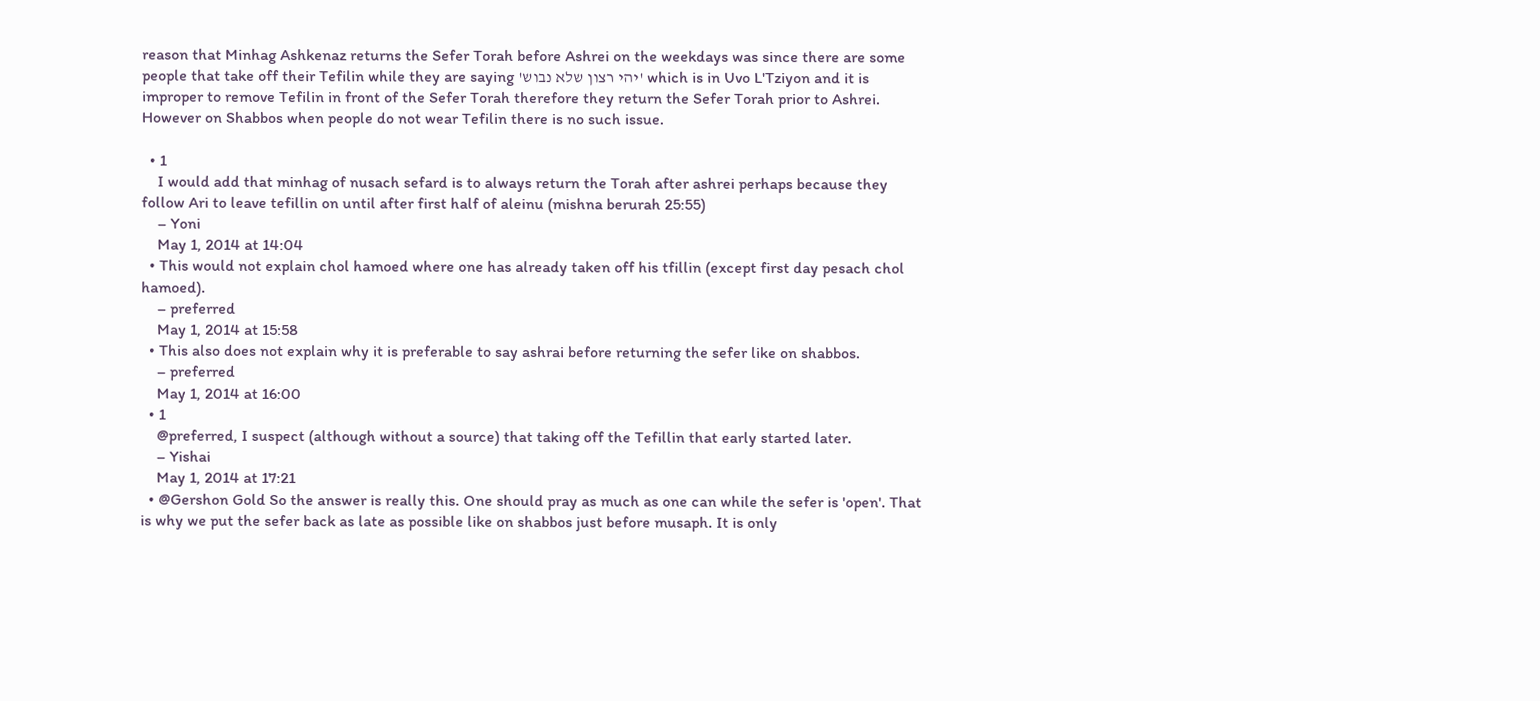reason that Minhag Ashkenaz returns the Sefer Torah before Ashrei on the weekdays was since there are some people that take off their Tefilin while they are saying 'יהי רצון שלא נבוש' which is in Uvo L'Tziyon and it is improper to remove Tefilin in front of the Sefer Torah therefore they return the Sefer Torah prior to Ashrei. However on Shabbos when people do not wear Tefilin there is no such issue.

  • 1
    I would add that minhag of nusach sefard is to always return the Torah after ashrei perhaps because they follow Ari to leave tefillin on until after first half of aleinu (mishna berurah 25:55)
    – Yoni
    May 1, 2014 at 14:04
  • This would not explain chol hamoed where one has already taken off his tfillin (except first day pesach chol hamoed).
    – preferred
    May 1, 2014 at 15:58
  • This also does not explain why it is preferable to say ashrai before returning the sefer like on shabbos.
    – preferred
    May 1, 2014 at 16:00
  • 1
    @preferred, I suspect (although without a source) that taking off the Tefillin that early started later.
    – Yishai
    May 1, 2014 at 17:21
  • @Gershon Gold So the answer is really this. One should pray as much as one can while the sefer is 'open'. That is why we put the sefer back as late as possible like on shabbos just before musaph. It is only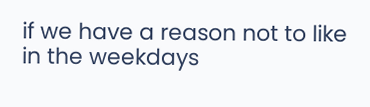if we have a reason not to like in the weekdays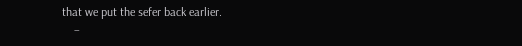that we put the sefer back earlier.
    –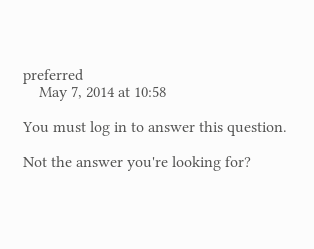preferred
    May 7, 2014 at 10:58

You must log in to answer this question.

Not the answer you're looking for?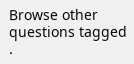Browse other questions tagged .